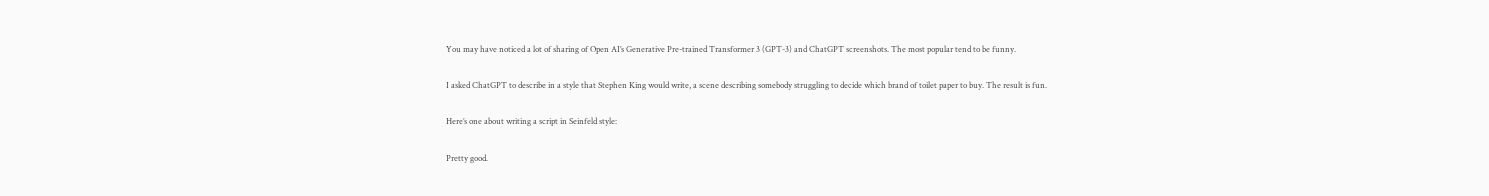You may have noticed a lot of sharing of Open AI’s Generative Pre-trained Transformer 3 (GPT-3) and ChatGPT screenshots. The most popular tend to be funny.

I asked ChatGPT to describe in a style that Stephen King would write, a scene describing somebody struggling to decide which brand of toilet paper to buy. The result is fun.

Here’s one about writing a script in Seinfeld style:

Pretty good.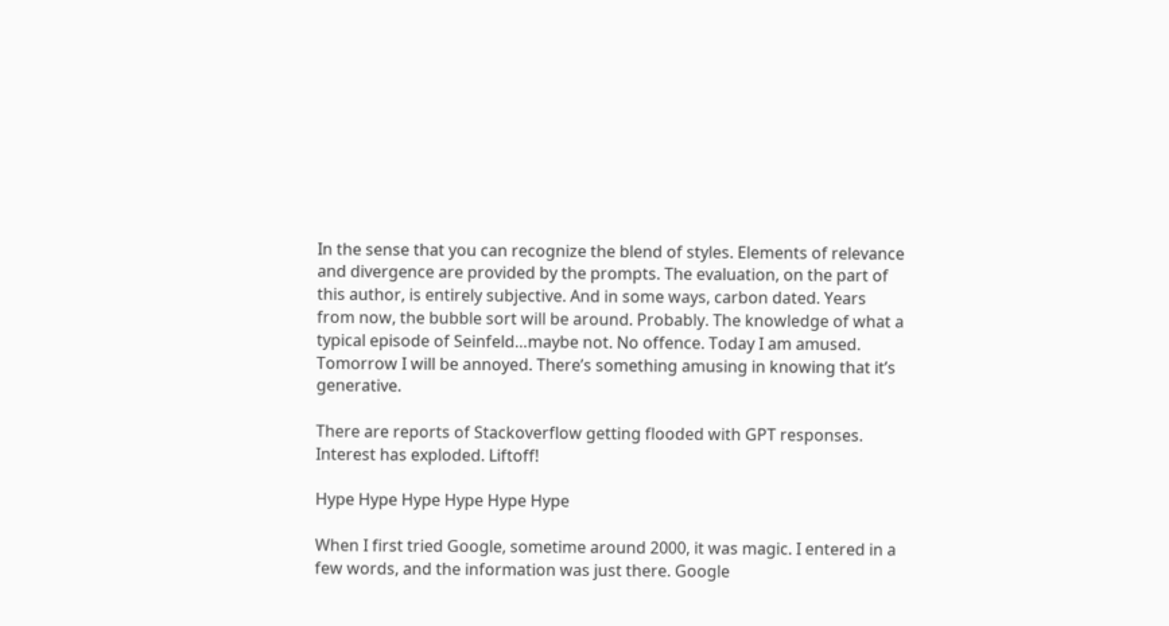In the sense that you can recognize the blend of styles. Elements of relevance and divergence are provided by the prompts. The evaluation, on the part of this author, is entirely subjective. And in some ways, carbon dated. Years from now, the bubble sort will be around. Probably. The knowledge of what a typical episode of Seinfeld…maybe not. No offence. Today I am amused. Tomorrow I will be annoyed. There’s something amusing in knowing that it’s generative.

There are reports of Stackoverflow getting flooded with GPT responses. Interest has exploded. Liftoff!

Hype Hype Hype Hype Hype Hype

When I first tried Google, sometime around 2000, it was magic. I entered in a few words, and the information was just there. Google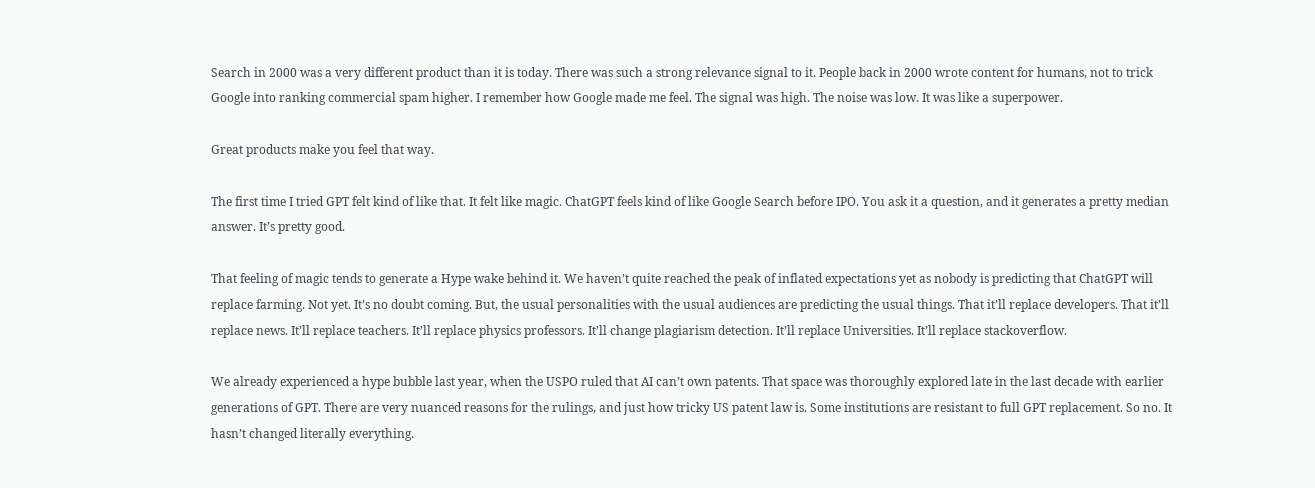Search in 2000 was a very different product than it is today. There was such a strong relevance signal to it. People back in 2000 wrote content for humans, not to trick Google into ranking commercial spam higher. I remember how Google made me feel. The signal was high. The noise was low. It was like a superpower.

Great products make you feel that way.

The first time I tried GPT felt kind of like that. It felt like magic. ChatGPT feels kind of like Google Search before IPO. You ask it a question, and it generates a pretty median answer. It’s pretty good.

That feeling of magic tends to generate a Hype wake behind it. We haven’t quite reached the peak of inflated expectations yet as nobody is predicting that ChatGPT will replace farming. Not yet. It’s no doubt coming. But, the usual personalities with the usual audiences are predicting the usual things. That it’ll replace developers. That it’ll replace news. It’ll replace teachers. It’ll replace physics professors. It’ll change plagiarism detection. It’ll replace Universities. It’ll replace stackoverflow.

We already experienced a hype bubble last year, when the USPO ruled that AI can’t own patents. That space was thoroughly explored late in the last decade with earlier generations of GPT. There are very nuanced reasons for the rulings, and just how tricky US patent law is. Some institutions are resistant to full GPT replacement. So no. It hasn’t changed literally everything.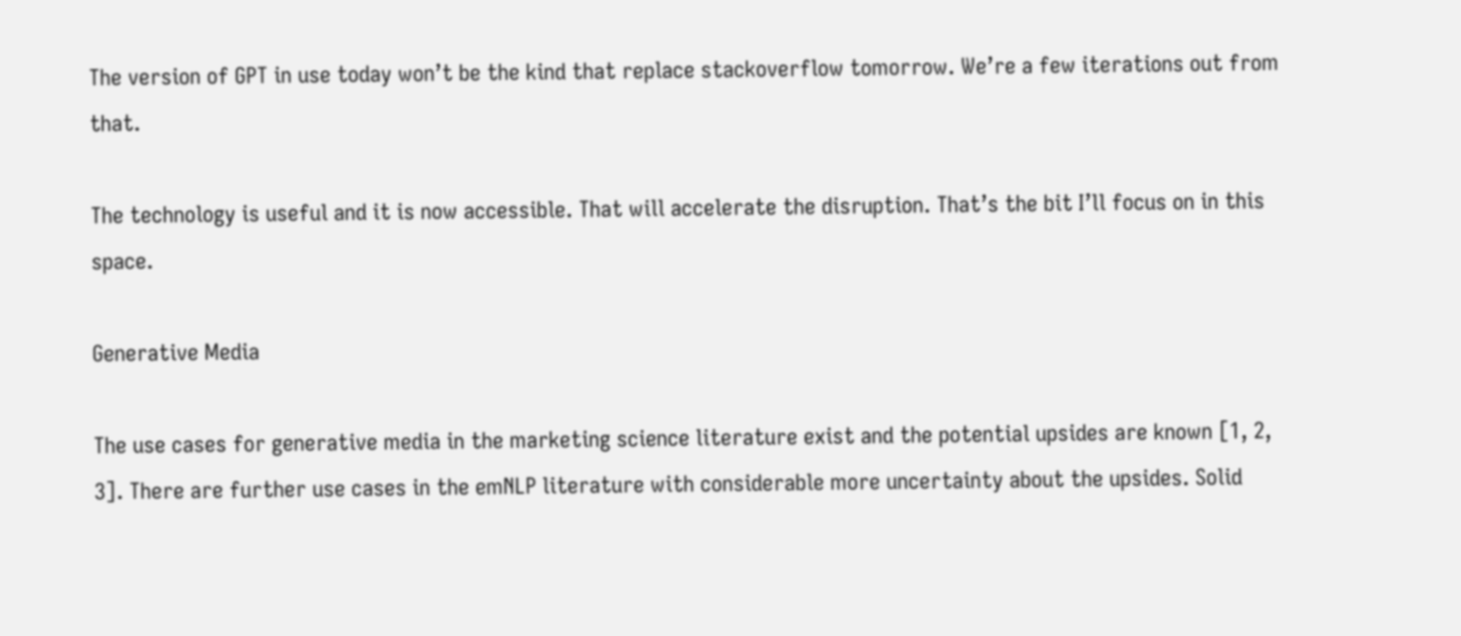The version of GPT in use today won’t be the kind that replace stackoverflow tomorrow. We’re a few iterations out from that.

The technology is useful and it is now accessible. That will accelerate the disruption. That’s the bit I’ll focus on in this space.

Generative Media

The use cases for generative media in the marketing science literature exist and the potential upsides are known [1, 2, 3]. There are further use cases in the emNLP literature with considerable more uncertainty about the upsides. Solid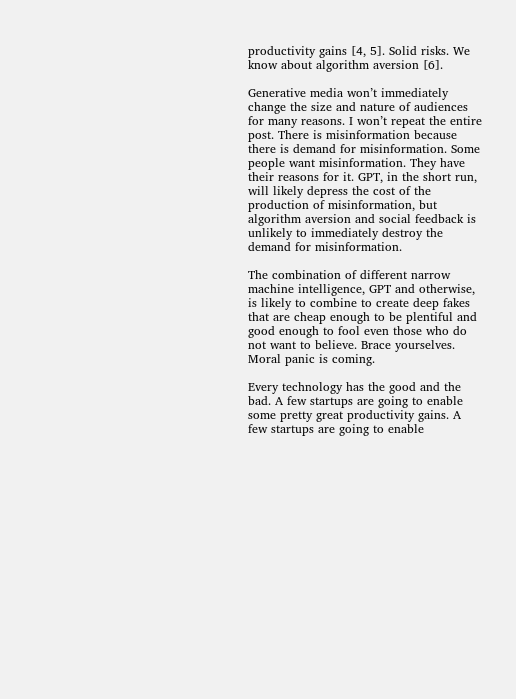productivity gains [4, 5]. Solid risks. We know about algorithm aversion [6].

Generative media won’t immediately change the size and nature of audiences for many reasons. I won’t repeat the entire post. There is misinformation because there is demand for misinformation. Some people want misinformation. They have their reasons for it. GPT, in the short run, will likely depress the cost of the production of misinformation, but algorithm aversion and social feedback is unlikely to immediately destroy the demand for misinformation.

The combination of different narrow machine intelligence, GPT and otherwise, is likely to combine to create deep fakes that are cheap enough to be plentiful and good enough to fool even those who do not want to believe. Brace yourselves. Moral panic is coming.

Every technology has the good and the bad. A few startups are going to enable some pretty great productivity gains. A few startups are going to enable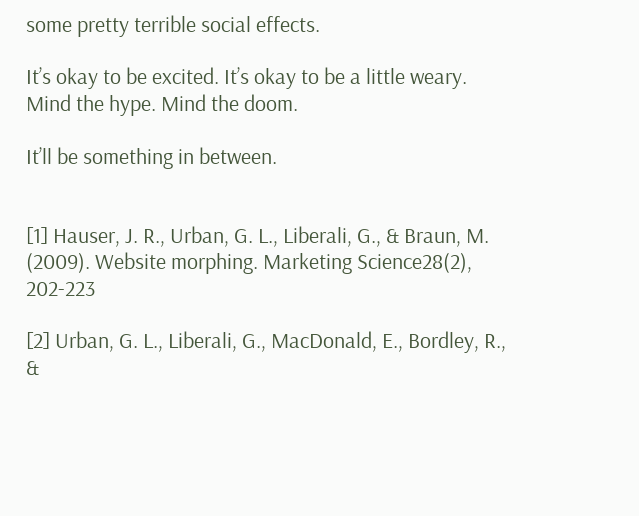some pretty terrible social effects.

It’s okay to be excited. It’s okay to be a little weary. Mind the hype. Mind the doom.

It’ll be something in between.


[1] Hauser, J. R., Urban, G. L., Liberali, G., & Braun, M. (2009). Website morphing. Marketing Science28(2), 202-223

[2] Urban, G. L., Liberali, G., MacDonald, E., Bordley, R., &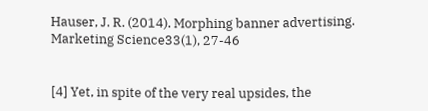Hauser, J. R. (2014). Morphing banner advertising. Marketing Science33(1), 27-46


[4] Yet, in spite of the very real upsides, the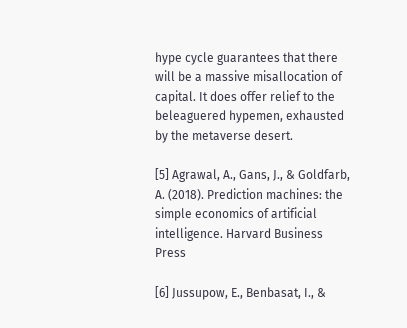hype cycle guarantees that there will be a massive misallocation of capital. It does offer relief to the beleaguered hypemen, exhausted by the metaverse desert.

[5] Agrawal, A., Gans, J., & Goldfarb, A. (2018). Prediction machines: the simple economics of artificial intelligence. Harvard Business Press

[6] Jussupow, E., Benbasat, I., &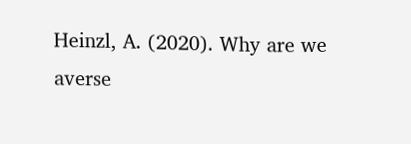Heinzl, A. (2020). Why are we averse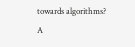towards algorithms? A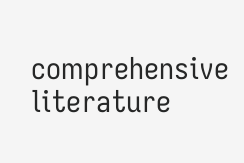comprehensive literature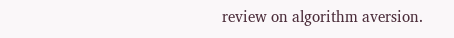review on algorithm aversion.